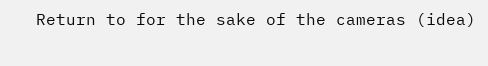Return to for the sake of the cameras (idea)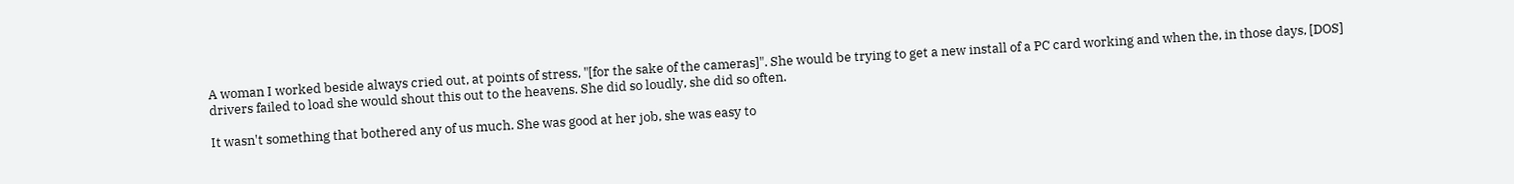A woman I worked beside always cried out, at points of stress, "[for the sake of the cameras]". She would be trying to get a new install of a PC card working and when the, in those days, [DOS] drivers failed to load she would shout this out to the heavens. She did so loudly, she did so often.

It wasn't something that bothered any of us much. She was good at her job, she was easy to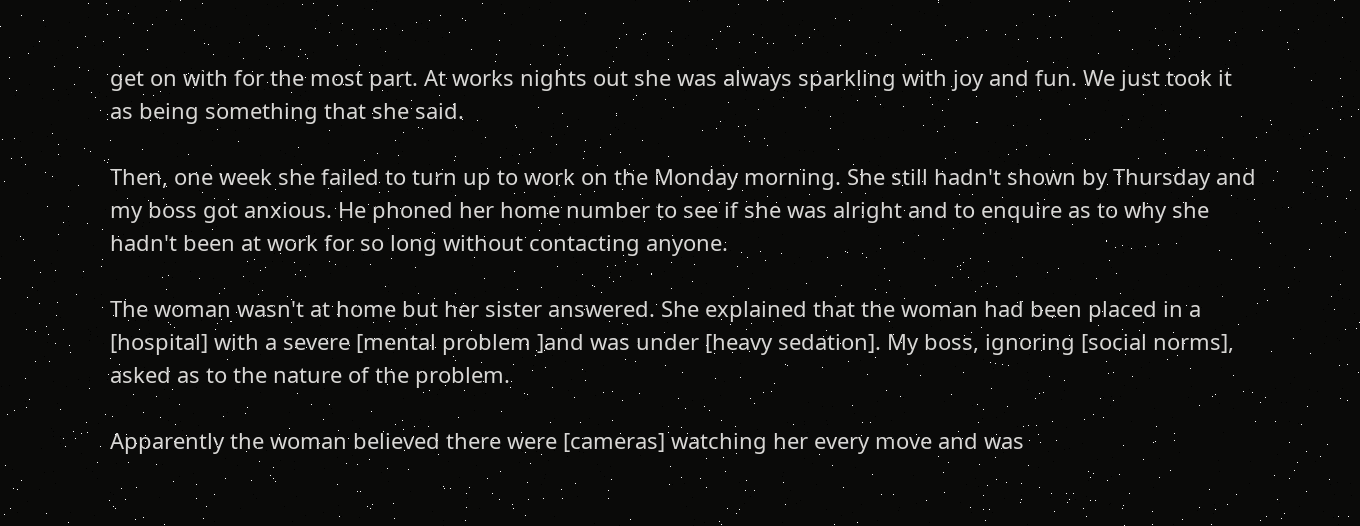get on with for the most part. At works nights out she was always sparkling with joy and fun. We just took it as being something that she said.

Then, one week she failed to turn up to work on the Monday morning. She still hadn't shown by Thursday and my boss got anxious. He phoned her home number to see if she was alright and to enquire as to why she hadn't been at work for so long without contacting anyone.

The woman wasn't at home but her sister answered. She explained that the woman had been placed in a [hospital] with a severe [mental problem ]and was under [heavy sedation]. My boss, ignoring [social norms], asked as to the nature of the problem.

Apparently the woman believed there were [cameras] watching her every move and was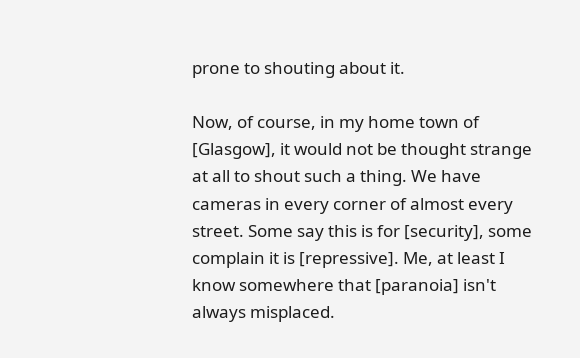prone to shouting about it.

Now, of course, in my home town of [Glasgow], it would not be thought strange at all to shout such a thing. We have cameras in every corner of almost every street. Some say this is for [security], some complain it is [repressive]. Me, at least I know somewhere that [paranoia] isn't always misplaced.